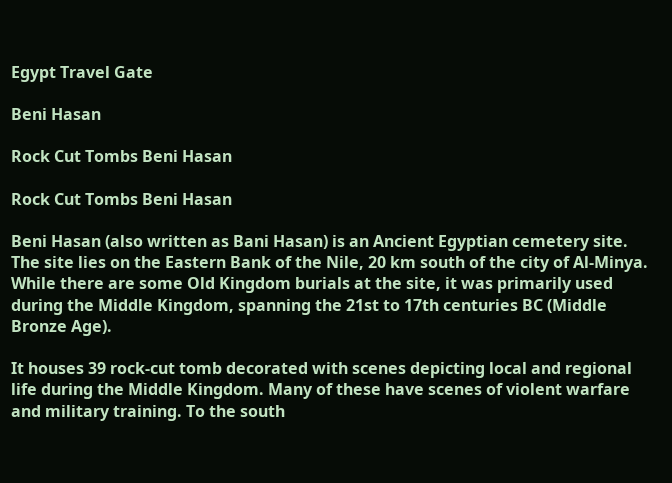Egypt Travel Gate

Beni Hasan

Rock Cut Tombs Beni Hasan

Rock Cut Tombs Beni Hasan

Beni Hasan (also written as Bani Hasan) is an Ancient Egyptian cemetery site. The site lies on the Eastern Bank of the Nile, 20 km south of the city of Al-Minya. While there are some Old Kingdom burials at the site, it was primarily used during the Middle Kingdom, spanning the 21st to 17th centuries BC (Middle Bronze Age).

It houses 39 rock-cut tomb decorated with scenes depicting local and regional life during the Middle Kingdom. Many of these have scenes of violent warfare and military training. To the south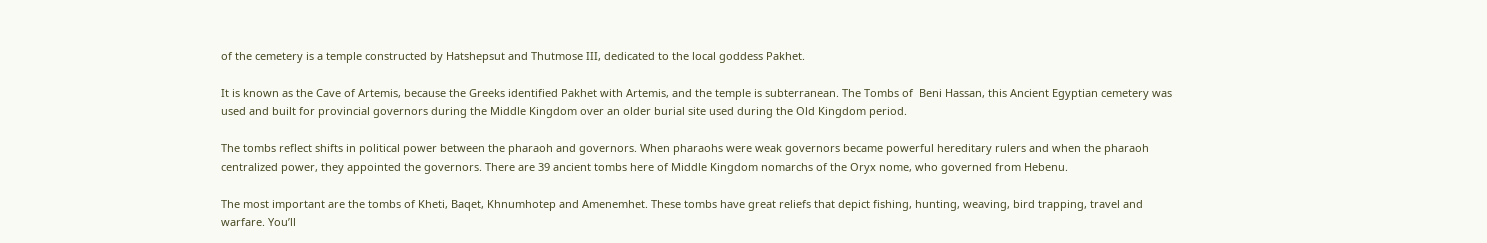of the cemetery is a temple constructed by Hatshepsut and Thutmose III, dedicated to the local goddess Pakhet.

It is known as the Cave of Artemis, because the Greeks identified Pakhet with Artemis, and the temple is subterranean. The Tombs of  Beni Hassan, this Ancient Egyptian cemetery was used and built for provincial governors during the Middle Kingdom over an older burial site used during the Old Kingdom period.

The tombs reflect shifts in political power between the pharaoh and governors. When pharaohs were weak governors became powerful hereditary rulers and when the pharaoh centralized power, they appointed the governors. There are 39 ancient tombs here of Middle Kingdom nomarchs of the Oryx nome, who governed from Hebenu.

The most important are the tombs of Kheti, Baqet, Khnumhotep and Amenemhet. These tombs have great reliefs that depict fishing, hunting, weaving, bird trapping, travel and warfare. You’ll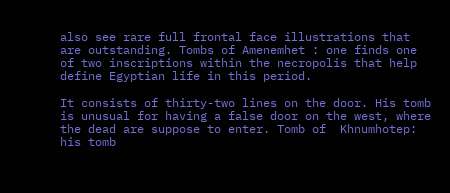also see rare full frontal face illustrations that are outstanding. Tombs of Amenemhet : one finds one of two inscriptions within the necropolis that help define Egyptian life in this period.

It consists of thirty-two lines on the door. His tomb is unusual for having a false door on the west, where the dead are suppose to enter. Tomb of  Khnumhotep: his tomb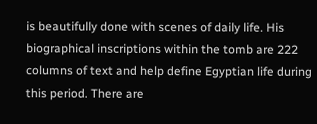is beautifully done with scenes of daily life. His biographical inscriptions within the tomb are 222 columns of text and help define Egyptian life during this period. There are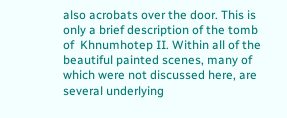also acrobats over the door. This is only a brief description of the tomb of  Khnumhotep II. Within all of the beautiful painted scenes, many of which were not discussed here, are several underlying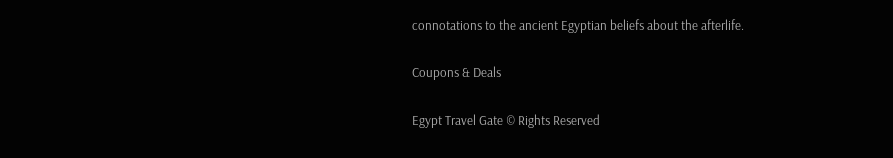connotations to the ancient Egyptian beliefs about the afterlife.

Coupons & Deals

Egypt Travel Gate © Rights Reserved